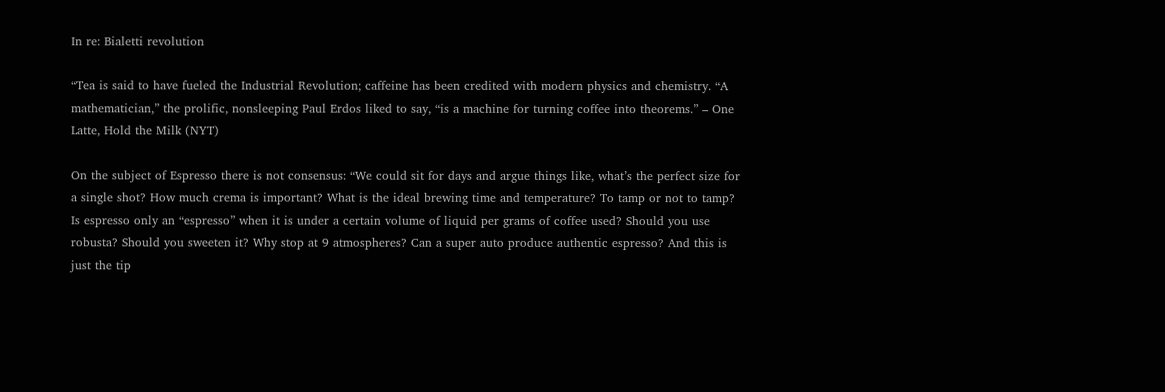In re: Bialetti revolution

“Tea is said to have fueled the Industrial Revolution; caffeine has been credited with modern physics and chemistry. “A mathematician,” the prolific, nonsleeping Paul Erdos liked to say, “is a machine for turning coffee into theorems.” – One Latte, Hold the Milk (NYT)

On the subject of Espresso there is not consensus: “We could sit for days and argue things like, what’s the perfect size for a single shot? How much crema is important? What is the ideal brewing time and temperature? To tamp or not to tamp? Is espresso only an “espresso” when it is under a certain volume of liquid per grams of coffee used? Should you use robusta? Should you sweeten it? Why stop at 9 atmospheres? Can a super auto produce authentic espresso? And this is just the tip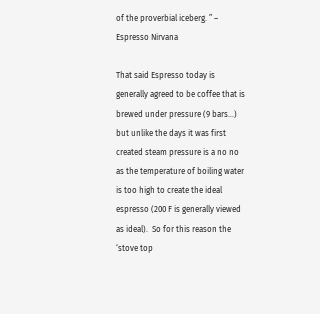of the proverbial iceberg. ” – Espresso Nirvana

That said Espresso today is generally agreed to be coffee that is brewed under pressure (9 bars…) but unlike the days it was first created steam pressure is a no no as the temperature of boiling water is too high to create the ideal espresso (200 F is generally viewed as ideal).  So for this reason the ‘stove top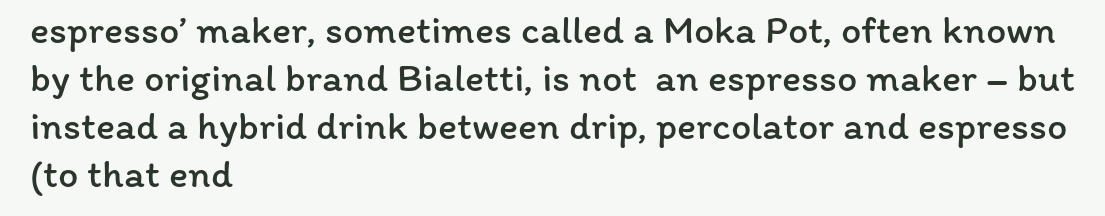espresso’ maker, sometimes called a Moka Pot, often known by the original brand Bialetti, is not  an espresso maker – but instead a hybrid drink between drip, percolator and espresso (to that end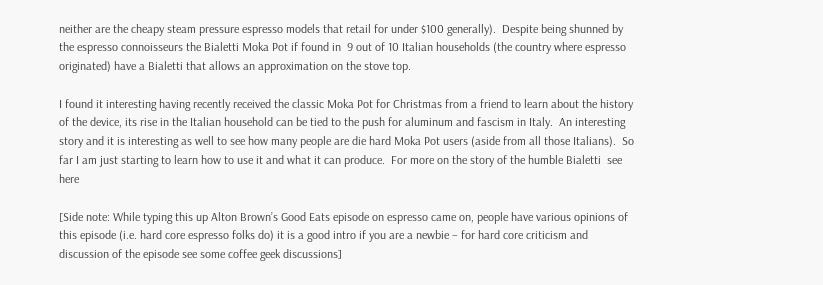neither are the cheapy steam pressure espresso models that retail for under $100 generally).  Despite being shunned by the espresso connoisseurs the Bialetti Moka Pot if found in  9 out of 10 Italian households (the country where espresso originated) have a Bialetti that allows an approximation on the stove top.

I found it interesting having recently received the classic Moka Pot for Christmas from a friend to learn about the history of the device, its rise in the Italian household can be tied to the push for aluminum and fascism in Italy.  An interesting story and it is interesting as well to see how many people are die hard Moka Pot users (aside from all those Italians).  So far I am just starting to learn how to use it and what it can produce.  For more on the story of the humble Bialetti  see here

[Side note: While typing this up Alton Brown’s Good Eats episode on espresso came on, people have various opinions of this episode (i.e. hard core espresso folks do) it is a good intro if you are a newbie – for hard core criticism and discussion of the episode see some coffee geek discussions]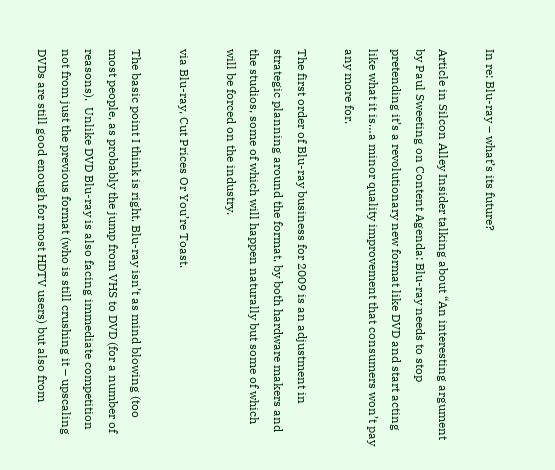In re: Blu-ray – what’s its future?

Article in Silcon Alley Insider talking about “An interesting argument by Paul Sweeting on Content Agenda: Blu-ray needs to stop pretending it’s a revolutionary new format like DVD and start acting like what it is…a minor quality improvement that consumers won’t pay any more for.

The first order of Blu-ray business for 2009 is an adjustment in strategic planning around the format, by both hardware makers and the studios, some of which will happen naturally but some of which will be forced on the industry.

via Blu-ray, Cut Prices Or You’re Toast.

The basic point I think is right, Blu-ray isn’t as mind blowing (too most people, as probably the jump from VHS to DVD (for a number of reasons).  Unlike DVD Blu-ray is also facing immediate competition not from just the previous format (who is still crushing it – upscaling DVDs are still good enough for most HDTV users) but also from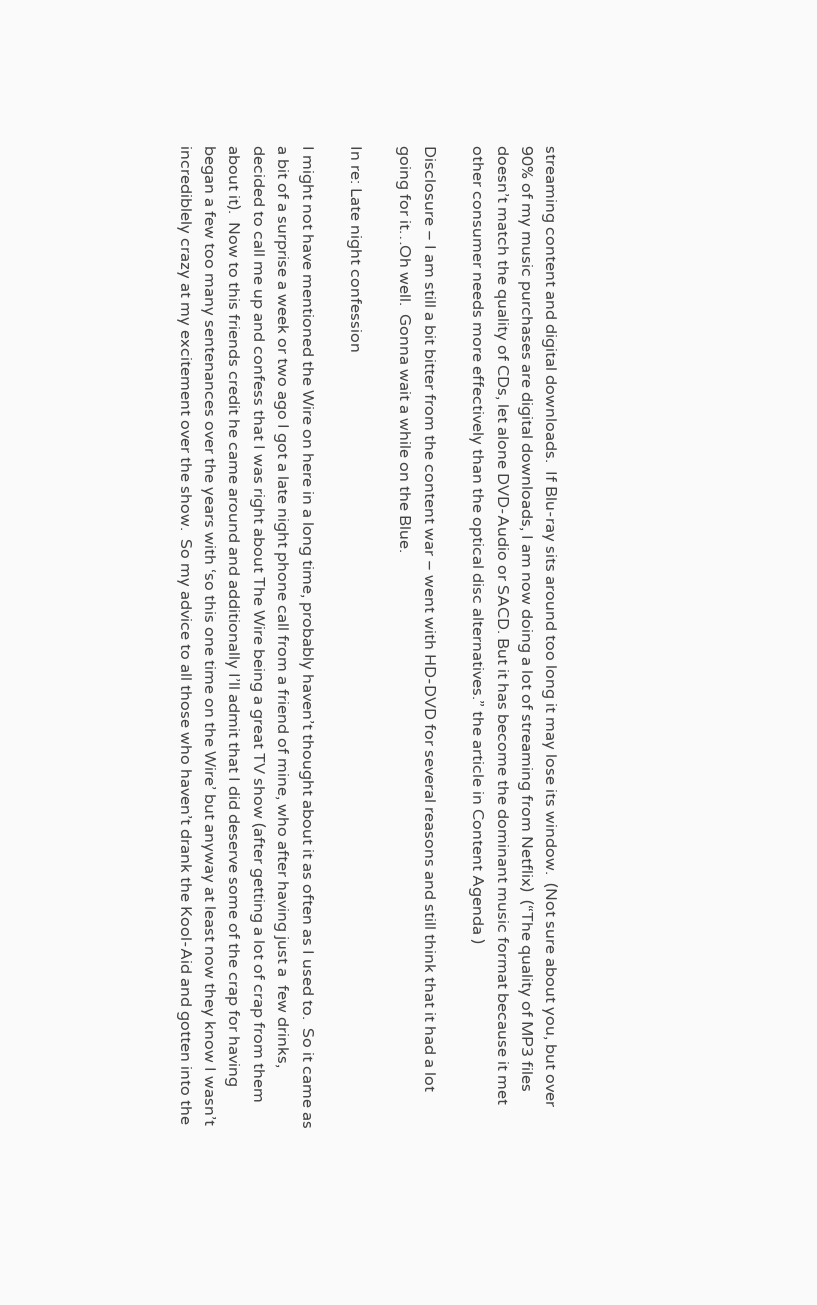streaming content and digital downloads.  If Blu-ray sits around too long it may lose its window.  (Not sure about you, but over 90% of my music purchases are digital downloads, I am now doing a lot of streaming from Netflix)  (“The quality of MP3 files doesn’t match the quality of CDs, let alone DVD-Audio or SACD. But it has become the dominant music format because it met other consumer needs more effectively than the optical disc alternatives.” the article in Content Agenda )

Disclosure – I am still a bit bitter from the content war – went with HD-DVD for several reasons and still think that it had a lot going for it…Oh well.  Gonna wait a while on the Blue.

In re: Late night confession

I might not have mentioned the Wire on here in a long time, probably haven’t thought about it as often as I used to.  So it came as a bit of a surprise a week or two ago I got a late night phone call from a friend of mine, who after having just a  few drinks, decided to call me up and confess that I was right about The Wire being a great TV show (after getting a lot of crap from them about it).  Now to this friends credit he came around and additionally I’ll admit that I did deserve some of the crap for having began a few too many sentenances over the years with ‘so this one time on the Wire’ but anyway at least now they know I wasn’t incrediblely crazy at my excitement over the show.  So my advice to all those who haven’t drank the Kool-Aid and gotten into the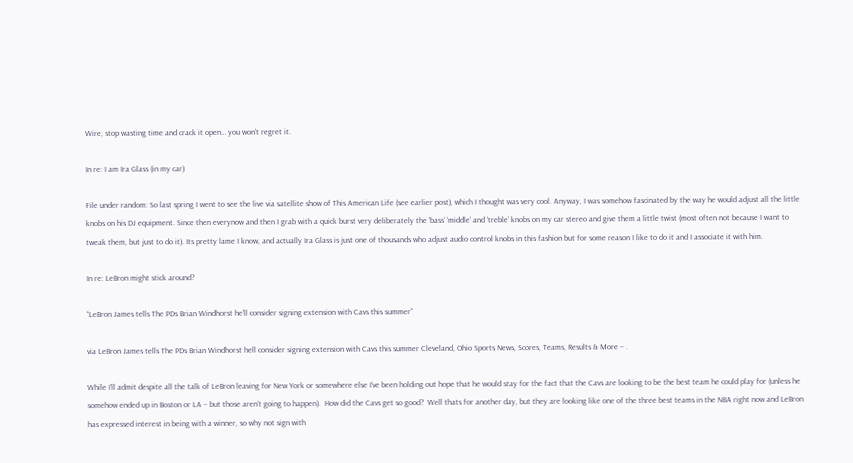Wire, stop wasting time and crack it open… you won’t regret it.

In re: I am Ira Glass (in my car)

File under random: So last spring I went to see the live via satellite show of This American Life (see earlier post), which I thought was very cool. Anyway, I was somehow fascinated by the way he would adjust all the little knobs on his DJ equipment. Since then everynow and then I grab with a quick burst very deliberately the ‘bass’ ‘middle’ and ‘treble’ knobs on my car stereo and give them a little twist (most often not because I want to tweak them, but just to do it). Its pretty lame I know, and actually Ira Glass is just one of thousands who adjust audio control knobs in this fashion but for some reason I like to do it and I associate it with him.

In re: LeBron might stick around?

“LeBron James tells The PDs Brian Windhorst he’ll consider signing extension with Cavs this summer”

via LeBron James tells The PDs Brian Windhorst hell consider signing extension with Cavs this summer Cleveland, Ohio Sports News, Scores, Teams, Results & More – .

While I’ll admit despite all the talk of LeBron leaving for New York or somewhere else I’ve been holding out hope that he would stay for the fact that the Cavs are looking to be the best team he could play for (unless he somehow ended up in Boston or LA – but those aren’t going to happen).  How did the Cavs get so good?  Well thats for another day, but they are looking like one of the three best teams in the NBA right now and LeBron has expressed interest in being with a winner, so why not sign with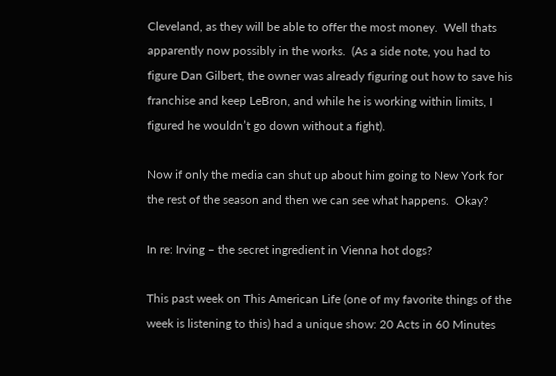Cleveland, as they will be able to offer the most money.  Well thats apparently now possibly in the works.  (As a side note, you had to figure Dan Gilbert, the owner was already figuring out how to save his franchise and keep LeBron, and while he is working within limits, I figured he wouldn’t go down without a fight).

Now if only the media can shut up about him going to New York for the rest of the season and then we can see what happens.  Okay?

In re: Irving – the secret ingredient in Vienna hot dogs?

This past week on This American Life (one of my favorite things of the week is listening to this) had a unique show: 20 Acts in 60 Minutes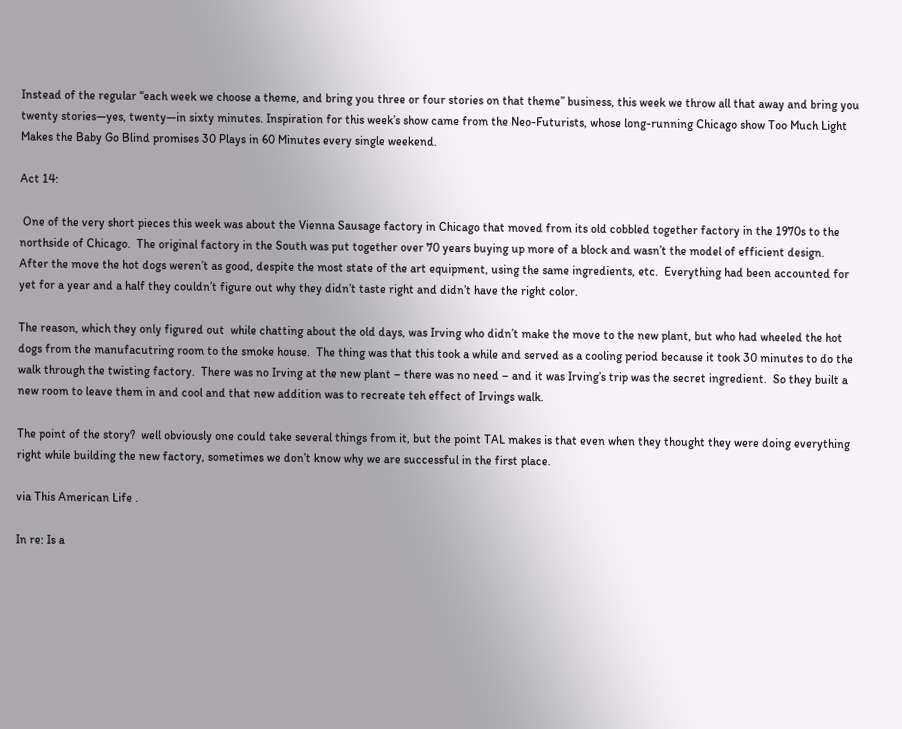Instead of the regular “each week we choose a theme, and bring you three or four stories on that theme” business, this week we throw all that away and bring you twenty stories—yes, twenty—in sixty minutes. Inspiration for this week’s show came from the Neo-Futurists, whose long-running Chicago show Too Much Light Makes the Baby Go Blind promises 30 Plays in 60 Minutes every single weekend.

Act 14:

 One of the very short pieces this week was about the Vienna Sausage factory in Chicago that moved from its old cobbled together factory in the 1970s to the northside of Chicago.  The original factory in the South was put together over 70 years buying up more of a block and wasn’t the model of efficient design.  After the move the hot dogs weren’t as good, despite the most state of the art equipment, using the same ingredients, etc.  Everything had been accounted for yet for a year and a half they couldn’t figure out why they didn’t taste right and didn’t have the right color.

The reason, which they only figured out  while chatting about the old days, was Irving who didn’t make the move to the new plant, but who had wheeled the hot dogs from the manufacutring room to the smoke house.  The thing was that this took a while and served as a cooling period because it took 30 minutes to do the walk through the twisting factory.  There was no Irving at the new plant – there was no need – and it was Irving’s trip was the secret ingredient.  So they built a new room to leave them in and cool and that new addition was to recreate teh effect of Irvings walk.

The point of the story?  well obviously one could take several things from it, but the point TAL makes is that even when they thought they were doing everything right while building the new factory, sometimes we don’t know why we are successful in the first place.

via This American Life .

In re: Is a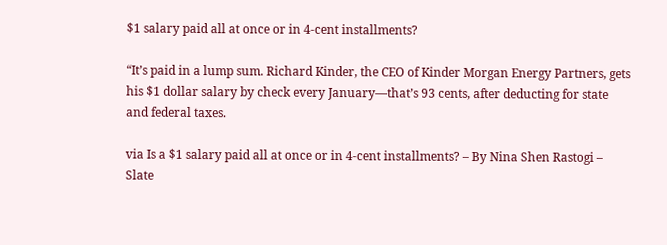$1 salary paid all at once or in 4-cent installments?

“It’s paid in a lump sum. Richard Kinder, the CEO of Kinder Morgan Energy Partners, gets his $1 dollar salary by check every January—that’s 93 cents, after deducting for state and federal taxes.

via Is a $1 salary paid all at once or in 4-cent installments? – By Nina Shen Rastogi – Slate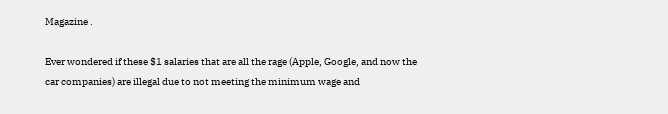Magazine .

Ever wondered if these $1 salaries that are all the rage (Apple, Google, and now the car companies) are illegal due to not meeting the minimum wage and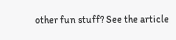other fun stuff? See the article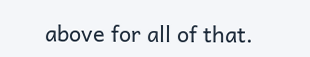above for all of that.